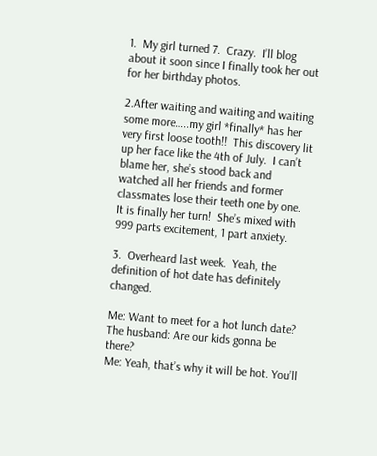1.  My girl turned 7.  Crazy.  I’ll blog about it soon since I finally took her out for her birthday photos.

2.After waiting and waiting and waiting some more…..my girl *finally* has her very first loose tooth!!  This discovery lit up her face like the 4th of July.  I can’t blame her, she’s stood back and watched all her friends and former classmates lose their teeth one by one.  It is finally her turn!  She’s mixed with 999 parts excitement, 1 part anxiety.

3.  Overheard last week.  Yeah, the definition of hot date has definitely changed.

Me: Want to meet for a hot lunch date?
The husband: Are our kids gonna be there?
Me: Yeah, that’s why it will be hot. You’ll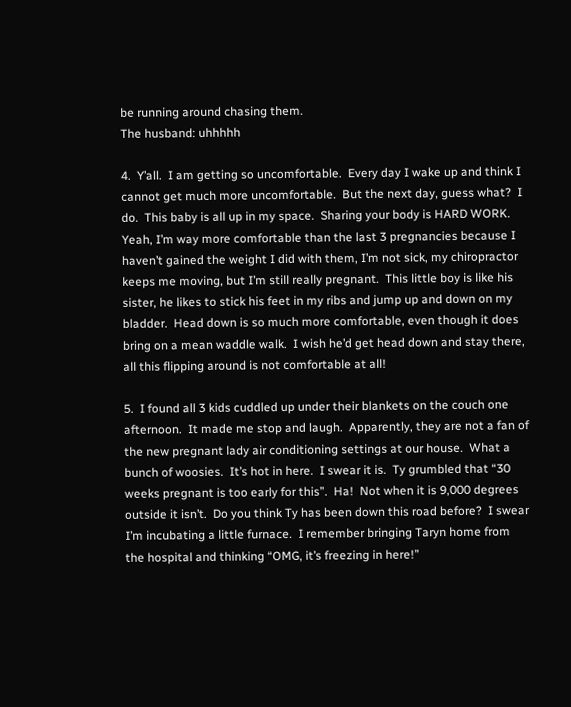be running around chasing them.
The husband: uhhhhh

4.  Y’all.  I am getting so uncomfortable.  Every day I wake up and think I cannot get much more uncomfortable.  But the next day, guess what?  I do.  This baby is all up in my space.  Sharing your body is HARD WORK. Yeah, I’m way more comfortable than the last 3 pregnancies because I haven’t gained the weight I did with them, I’m not sick, my chiropractor keeps me moving, but I’m still really pregnant.  This little boy is like his sister, he likes to stick his feet in my ribs and jump up and down on my bladder.  Head down is so much more comfortable, even though it does bring on a mean waddle walk.  I wish he’d get head down and stay there, all this flipping around is not comfortable at all!

5.  I found all 3 kids cuddled up under their blankets on the couch one afternoon.  It made me stop and laugh.  Apparently, they are not a fan of the new pregnant lady air conditioning settings at our house.  What a bunch of woosies.  It’s hot in here.  I swear it is.  Ty grumbled that “30 weeks pregnant is too early for this”.  Ha!  Not when it is 9,000 degrees outside it isn’t.  Do you think Ty has been down this road before?  I swear I’m incubating a little furnace.  I remember bringing Taryn home from the hospital and thinking “OMG, it’s freezing in here!”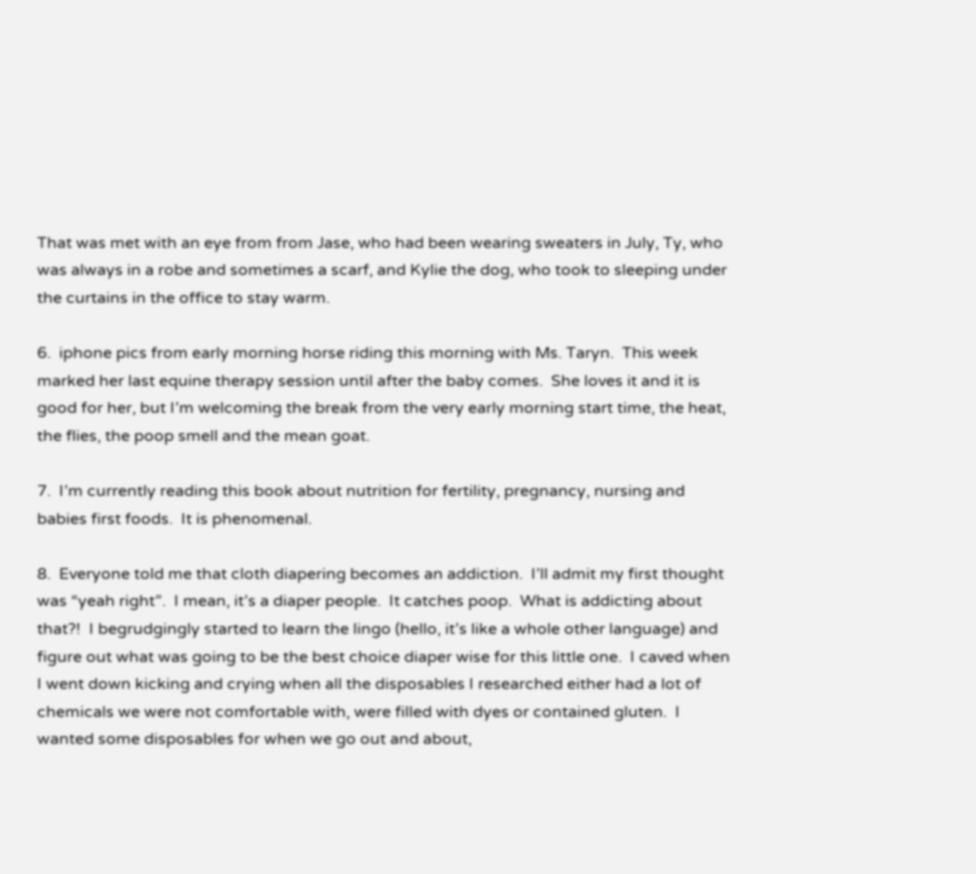That was met with an eye from from Jase, who had been wearing sweaters in July, Ty, who was always in a robe and sometimes a scarf, and Kylie the dog, who took to sleeping under the curtains in the office to stay warm.

6.  iphone pics from early morning horse riding this morning with Ms. Taryn.  This week marked her last equine therapy session until after the baby comes.  She loves it and it is good for her, but I’m welcoming the break from the very early morning start time, the heat, the flies, the poop smell and the mean goat.

7.  I’m currently reading this book about nutrition for fertility, pregnancy, nursing and babies first foods.  It is phenomenal.

8.  Everyone told me that cloth diapering becomes an addiction.  I’ll admit my first thought was “yeah right”.  I mean, it’s a diaper people.  It catches poop.  What is addicting about that?!  I begrudgingly started to learn the lingo (hello, it’s like a whole other language) and figure out what was going to be the best choice diaper wise for this little one.  I caved when I went down kicking and crying when all the disposables I researched either had a lot of chemicals we were not comfortable with, were filled with dyes or contained gluten.  I wanted some disposables for when we go out and about,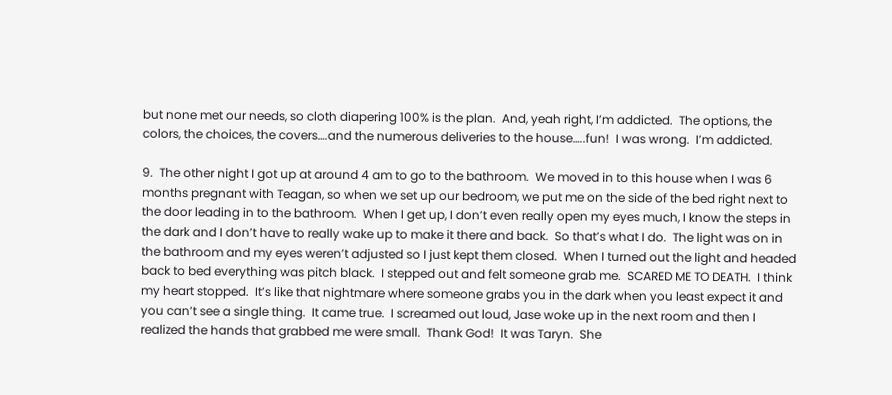but none met our needs, so cloth diapering 100% is the plan.  And, yeah right, I’m addicted.  The options, the colors, the choices, the covers….and the numerous deliveries to the house…..fun!  I was wrong.  I’m addicted.

9.  The other night I got up at around 4 am to go to the bathroom.  We moved in to this house when I was 6 months pregnant with Teagan, so when we set up our bedroom, we put me on the side of the bed right next to the door leading in to the bathroom.  When I get up, I don’t even really open my eyes much, I know the steps in the dark and I don’t have to really wake up to make it there and back.  So that’s what I do.  The light was on in the bathroom and my eyes weren’t adjusted so I just kept them closed.  When I turned out the light and headed back to bed everything was pitch black.  I stepped out and felt someone grab me.  SCARED ME TO DEATH.  I think my heart stopped.  It’s like that nightmare where someone grabs you in the dark when you least expect it and you can’t see a single thing.  It came true.  I screamed out loud, Jase woke up in the next room and then I realized the hands that grabbed me were small.  Thank God!  It was Taryn.  She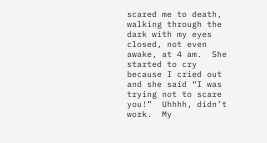scared me to death, walking through the dark with my eyes closed, not even awake, at 4 am.  She started to cry because I cried out and she said “I was trying not to scare you!”  Uhhhh, didn’t work.  My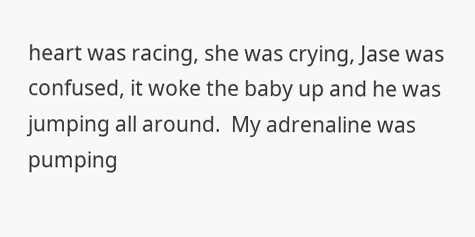heart was racing, she was crying, Jase was confused, it woke the baby up and he was jumping all around.  My adrenaline was pumping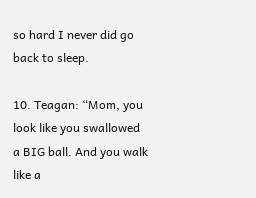so hard I never did go back to sleep.

10. Teagan: “Mom, you look like you swallowed a BIG ball. And you walk like a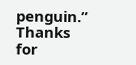penguin.”  Thanks for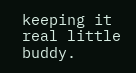keeping it real little buddy.